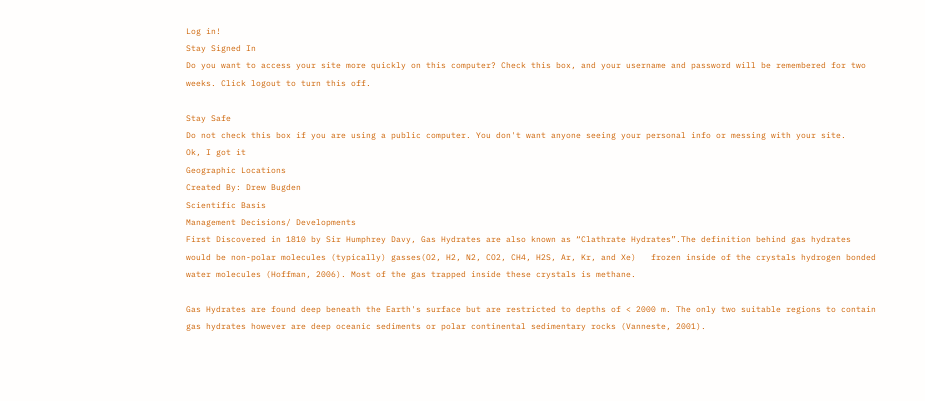Log in!
Stay Signed In
Do you want to access your site more quickly on this computer? Check this box, and your username and password will be remembered for two weeks. Click logout to turn this off.

Stay Safe
Do not check this box if you are using a public computer. You don't want anyone seeing your personal info or messing with your site.
Ok, I got it
Geographic Locations
Created By: Drew Bugden
Scientific Basis
Management Decisions/ Developments
First Discovered in 1810 by Sir Humphrey Davy, Gas Hydrates are also known as “Clathrate Hydrates”.The definition behind gas hydrates would be non-polar molecules (typically) gasses(O2, H2, N2, CO2, CH4, H2S, Ar, Kr, and Xe)   frozen inside of the crystals hydrogen bonded water molecules (Hoffman, 2006). Most of the gas trapped inside these crystals is methane.

Gas Hydrates are found deep beneath the Earth's surface but are restricted to depths of < 2000 m. The only two suitable regions to contain gas hydrates however are deep oceanic sediments or polar continental sedimentary rocks (Vanneste, 2001).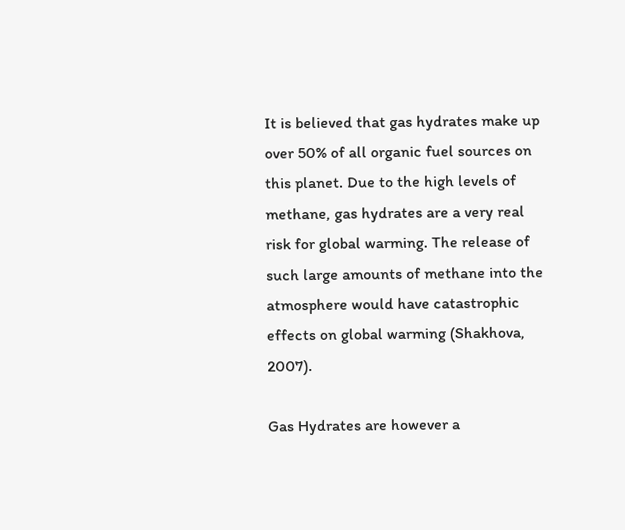It is believed that gas hydrates make up over 50% of all organic fuel sources on this planet. Due to the high levels of methane, gas hydrates are a very real risk for global warming. The release of such large amounts of methane into the atmosphere would have catastrophic effects on global warming (Shakhova, 2007).

Gas Hydrates are however a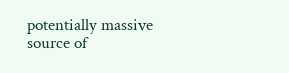potentially massive source of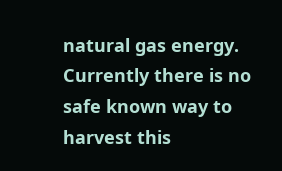natural gas energy. Currently there is no safe known way to harvest this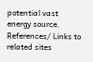potential vast energy source.
References/ Links to related sites